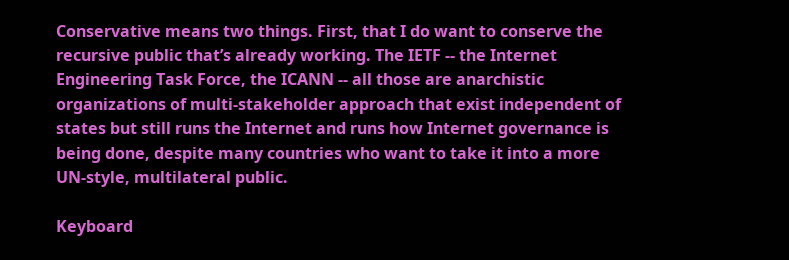Conservative means two things. First, that I do want to conserve the recursive public that’s already working. The IETF ‑‑ the Internet Engineering Task Force, the ICANN ‑‑ all those are anarchistic organizations of multi‑stakeholder approach that exist independent of states but still runs the Internet and runs how Internet governance is being done, despite many countries who want to take it into a more UN‑style, multilateral public.

Keyboard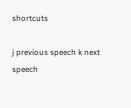shortcuts

j previous speech k next speech